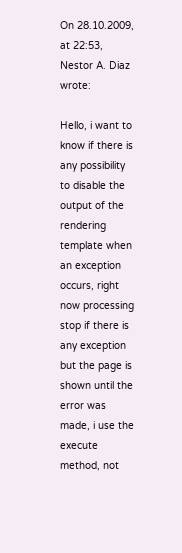On 28.10.2009, at 22:53, Nestor A. Diaz wrote:

Hello, i want to know if there is any possibility to disable the output of the rendering template when an exception occurs, right now processing stop if there is any exception but the page is shown until the error was made, i use the execute method, not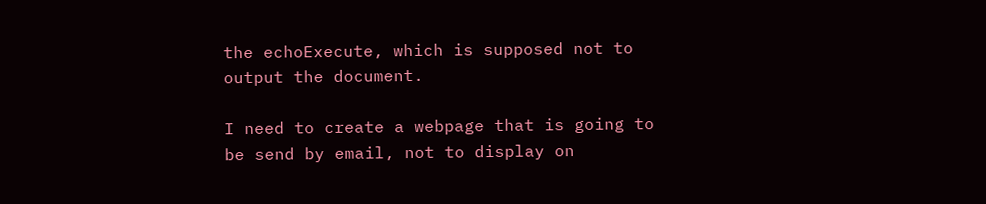the echoExecute, which is supposed not to output the document.

I need to create a webpage that is going to be send by email, not to display on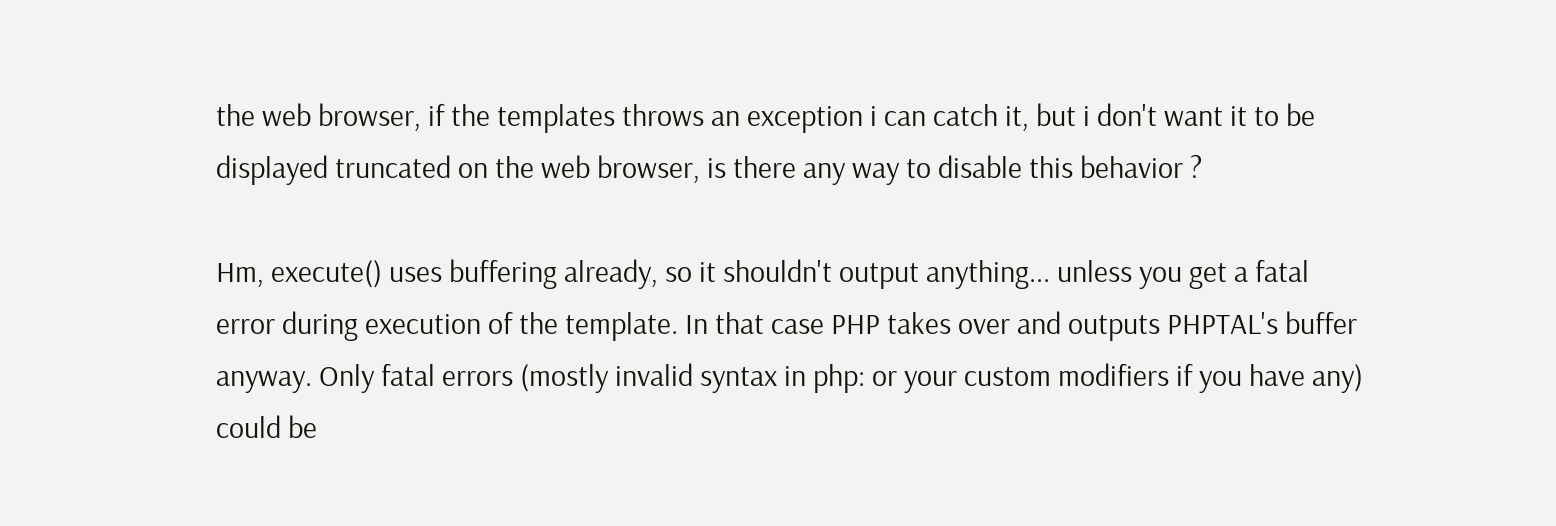the web browser, if the templates throws an exception i can catch it, but i don't want it to be displayed truncated on the web browser, is there any way to disable this behavior ?

Hm, execute() uses buffering already, so it shouldn't output anything... unless you get a fatal error during execution of the template. In that case PHP takes over and outputs PHPTAL's buffer anyway. Only fatal errors (mostly invalid syntax in php: or your custom modifiers if you have any) could be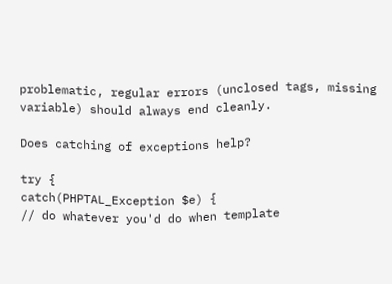problematic, regular errors (unclosed tags, missing variable) should always end cleanly.

Does catching of exceptions help?

try {
catch(PHPTAL_Exception $e) {
// do whatever you'd do when template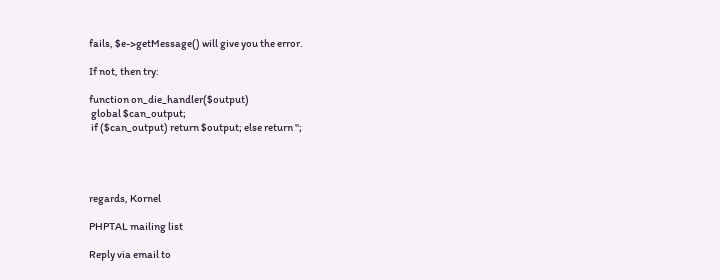fails, $e->getMessage() will give you the error.

If not, then try:

function on_die_handler($output)
 global $can_output;
 if ($can_output) return $output; else return '';




regards, Kornel

PHPTAL mailing list

Reply via email to